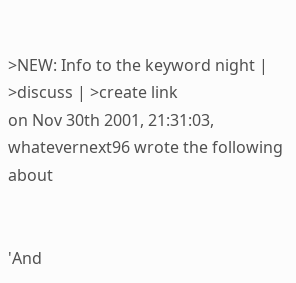>NEW: Info to the keyword night | >discuss | >create link
on Nov 30th 2001, 21:31:03, whatevernext96 wrote the following about


'And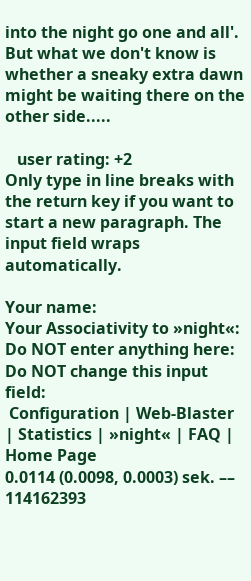into the night go one and all'. But what we don't know is whether a sneaky extra dawn might be waiting there on the other side.....

   user rating: +2
Only type in line breaks with the return key if you want to start a new paragraph. The input field wraps automatically.

Your name:
Your Associativity to »night«:
Do NOT enter anything here:
Do NOT change this input field:
 Configuration | Web-Blaster | Statistics | »night« | FAQ | Home Page
0.0114 (0.0098, 0.0003) sek. –– 114162393